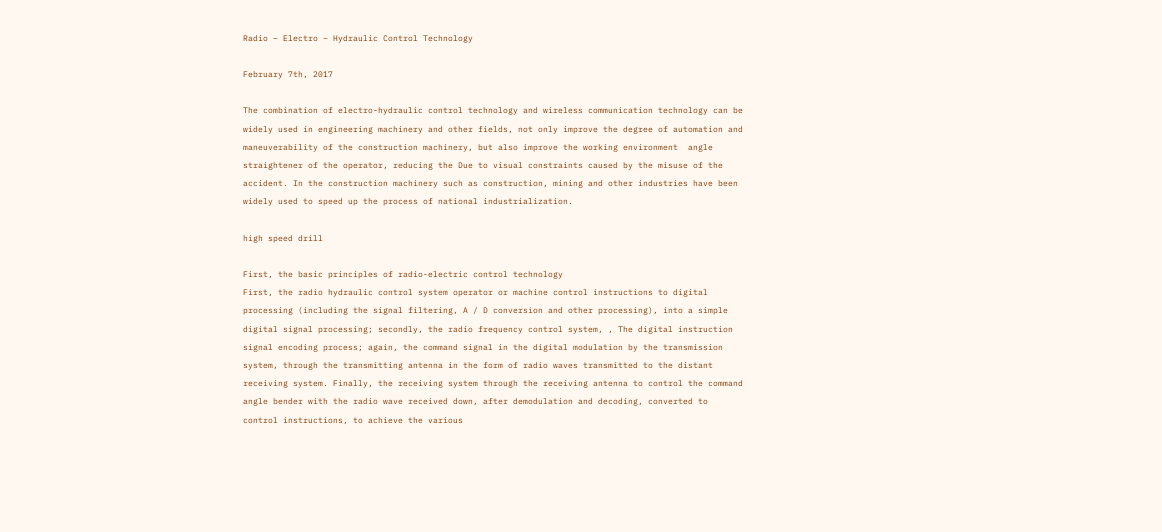Radio – Electro – Hydraulic Control Technology

February 7th, 2017

The combination of electro-hydraulic control technology and wireless communication technology can be widely used in engineering machinery and other fields, not only improve the degree of automation and maneuverability of the construction machinery, but also improve the working environment  angle straightener of the operator, reducing the Due to visual constraints caused by the misuse of the accident. In the construction machinery such as construction, mining and other industries have been widely used to speed up the process of national industrialization.

high speed drill

First, the basic principles of radio-electric control technology
First, the radio hydraulic control system operator or machine control instructions to digital processing (including the signal filtering, A / D conversion and other processing), into a simple digital signal processing; secondly, the radio frequency control system, , The digital instruction signal encoding process; again, the command signal in the digital modulation by the transmission system, through the transmitting antenna in the form of radio waves transmitted to the distant receiving system. Finally, the receiving system through the receiving antenna to control the command angle bender with the radio wave received down, after demodulation and decoding, converted to control instructions, to achieve the various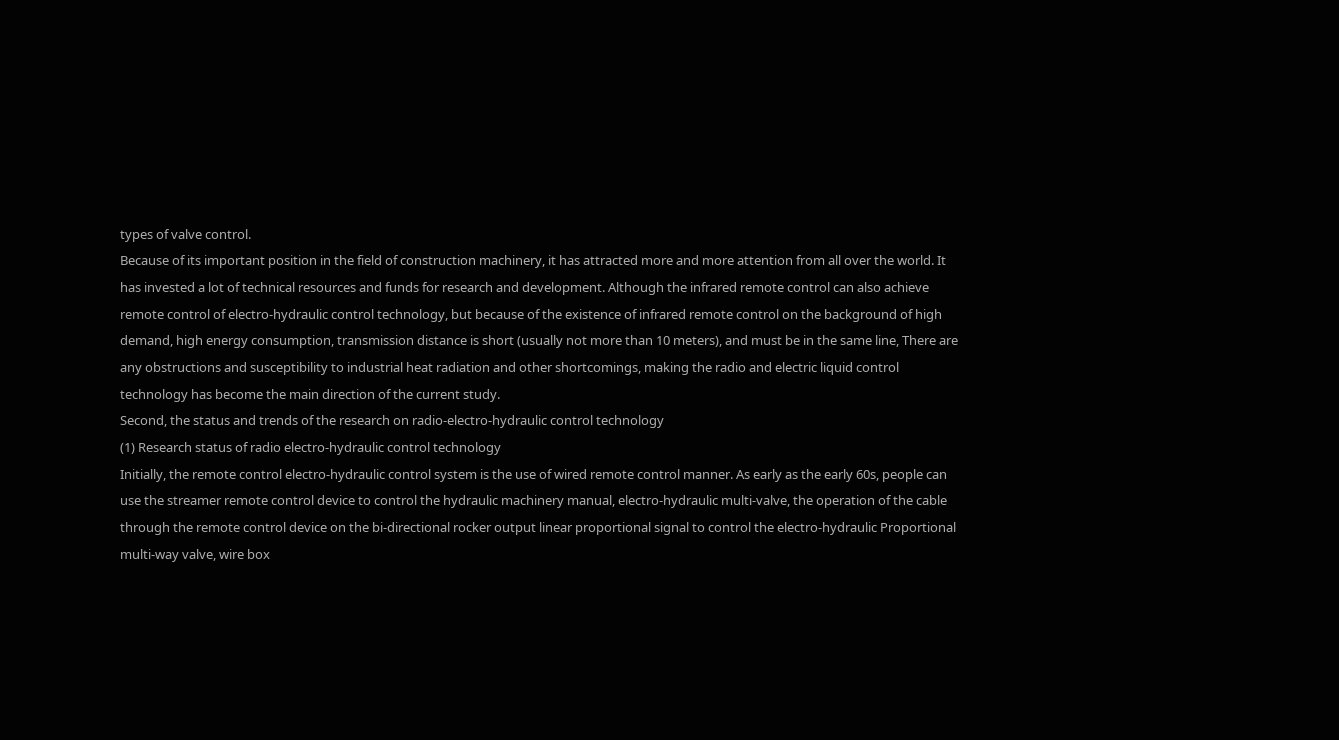types of valve control.
Because of its important position in the field of construction machinery, it has attracted more and more attention from all over the world. It has invested a lot of technical resources and funds for research and development. Although the infrared remote control can also achieve remote control of electro-hydraulic control technology, but because of the existence of infrared remote control on the background of high demand, high energy consumption, transmission distance is short (usually not more than 10 meters), and must be in the same line, There are any obstructions and susceptibility to industrial heat radiation and other shortcomings, making the radio and electric liquid control technology has become the main direction of the current study.
Second, the status and trends of the research on radio-electro-hydraulic control technology
(1) Research status of radio electro-hydraulic control technology
Initially, the remote control electro-hydraulic control system is the use of wired remote control manner. As early as the early 60s, people can use the streamer remote control device to control the hydraulic machinery manual, electro-hydraulic multi-valve, the operation of the cable through the remote control device on the bi-directional rocker output linear proportional signal to control the electro-hydraulic Proportional multi-way valve, wire box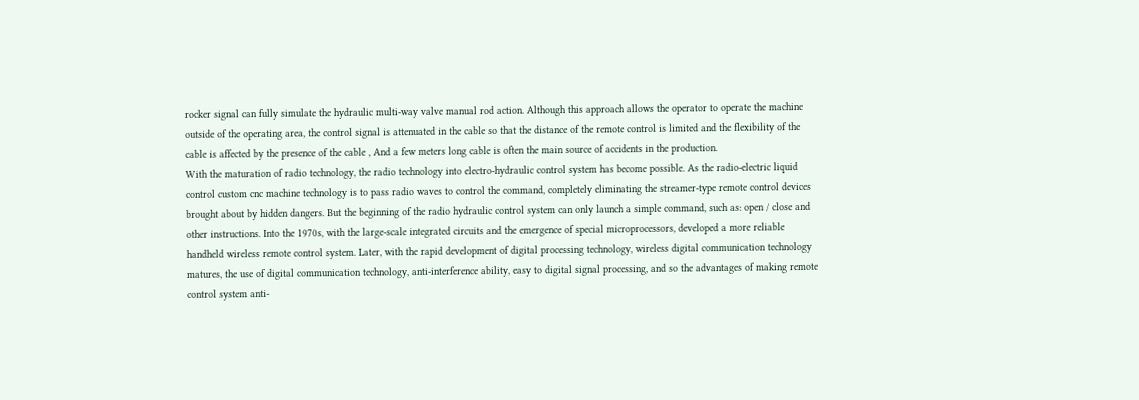rocker signal can fully simulate the hydraulic multi-way valve manual rod action. Although this approach allows the operator to operate the machine outside of the operating area, the control signal is attenuated in the cable so that the distance of the remote control is limited and the flexibility of the cable is affected by the presence of the cable , And a few meters long cable is often the main source of accidents in the production.
With the maturation of radio technology, the radio technology into electro-hydraulic control system has become possible. As the radio-electric liquid control custom cnc machine technology is to pass radio waves to control the command, completely eliminating the streamer-type remote control devices brought about by hidden dangers. But the beginning of the radio hydraulic control system can only launch a simple command, such as: open / close and other instructions. Into the 1970s, with the large-scale integrated circuits and the emergence of special microprocessors, developed a more reliable handheld wireless remote control system. Later, with the rapid development of digital processing technology, wireless digital communication technology matures, the use of digital communication technology, anti-interference ability, easy to digital signal processing, and so the advantages of making remote control system anti-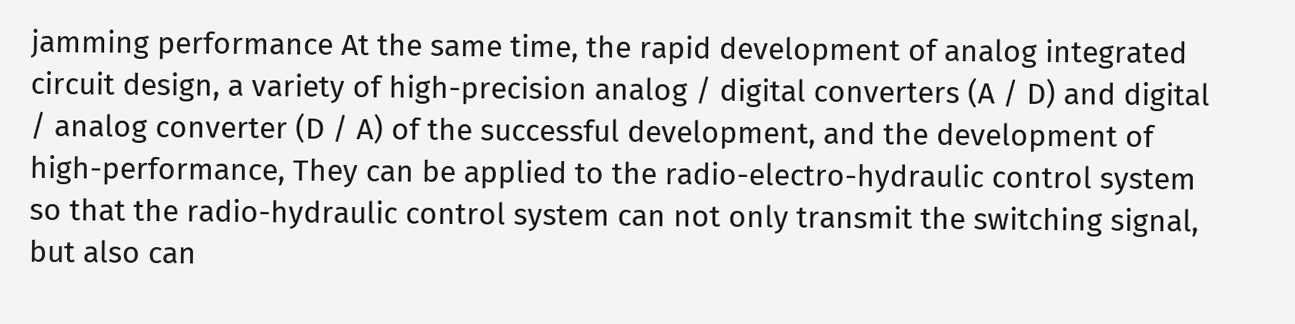jamming performance At the same time, the rapid development of analog integrated circuit design, a variety of high-precision analog / digital converters (A / D) and digital / analog converter (D / A) of the successful development, and the development of high-performance, They can be applied to the radio-electro-hydraulic control system so that the radio-hydraulic control system can not only transmit the switching signal, but also can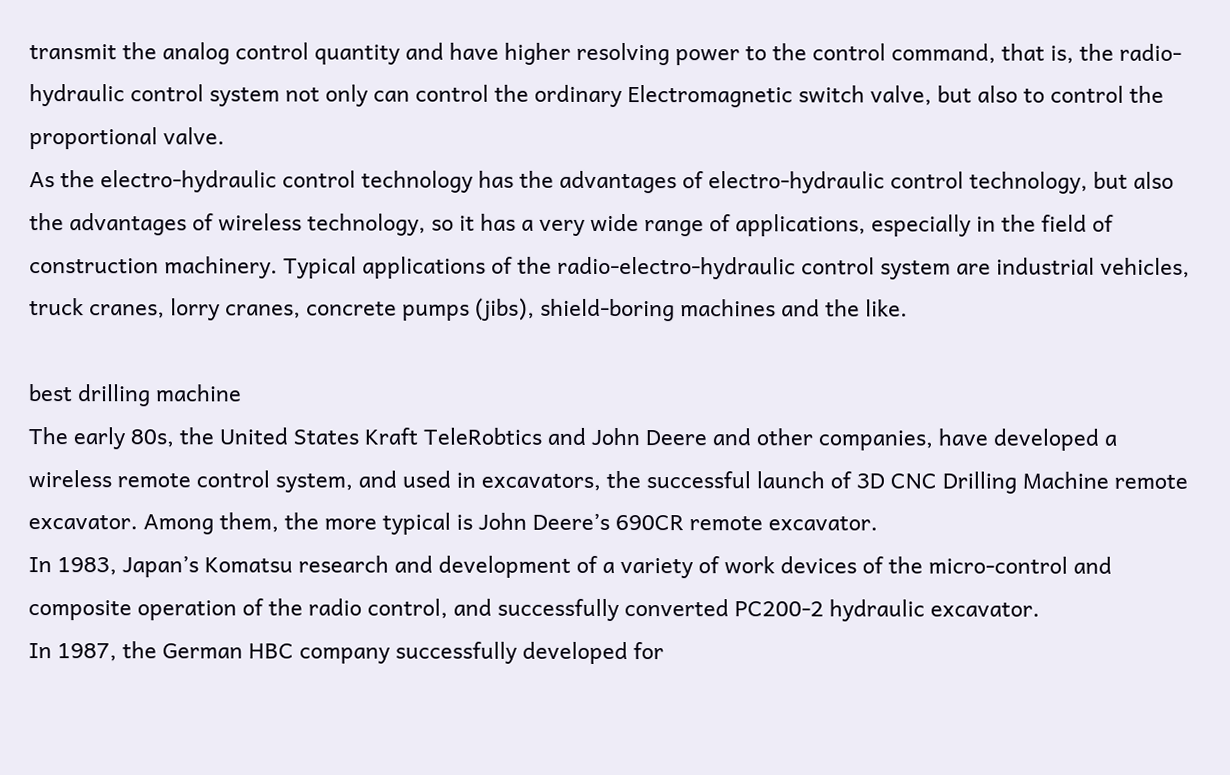transmit the analog control quantity and have higher resolving power to the control command, that is, the radio-hydraulic control system not only can control the ordinary Electromagnetic switch valve, but also to control the proportional valve.
As the electro-hydraulic control technology has the advantages of electro-hydraulic control technology, but also the advantages of wireless technology, so it has a very wide range of applications, especially in the field of construction machinery. Typical applications of the radio-electro-hydraulic control system are industrial vehicles, truck cranes, lorry cranes, concrete pumps (jibs), shield-boring machines and the like.

best drilling machine
The early 80s, the United States Kraft TeleRobtics and John Deere and other companies, have developed a wireless remote control system, and used in excavators, the successful launch of 3D CNC Drilling Machine remote excavator. Among them, the more typical is John Deere’s 690CR remote excavator.
In 1983, Japan’s Komatsu research and development of a variety of work devices of the micro-control and composite operation of the radio control, and successfully converted PC200-2 hydraulic excavator.
In 1987, the German HBC company successfully developed for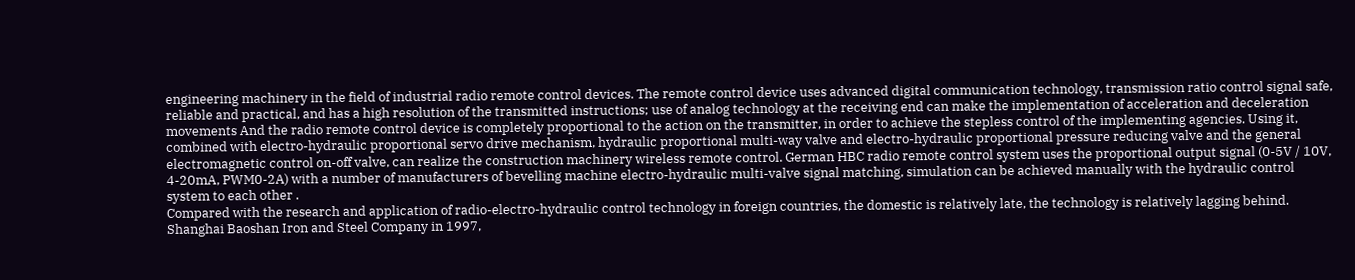engineering machinery in the field of industrial radio remote control devices. The remote control device uses advanced digital communication technology, transmission ratio control signal safe, reliable and practical, and has a high resolution of the transmitted instructions; use of analog technology at the receiving end can make the implementation of acceleration and deceleration movements And the radio remote control device is completely proportional to the action on the transmitter, in order to achieve the stepless control of the implementing agencies. Using it, combined with electro-hydraulic proportional servo drive mechanism, hydraulic proportional multi-way valve and electro-hydraulic proportional pressure reducing valve and the general electromagnetic control on-off valve, can realize the construction machinery wireless remote control. German HBC radio remote control system uses the proportional output signal (0-5V / 10V, 4-20mA, PWM0-2A) with a number of manufacturers of bevelling machine electro-hydraulic multi-valve signal matching, simulation can be achieved manually with the hydraulic control system to each other .
Compared with the research and application of radio-electro-hydraulic control technology in foreign countries, the domestic is relatively late, the technology is relatively lagging behind. Shanghai Baoshan Iron and Steel Company in 1997,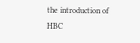the introduction of HBC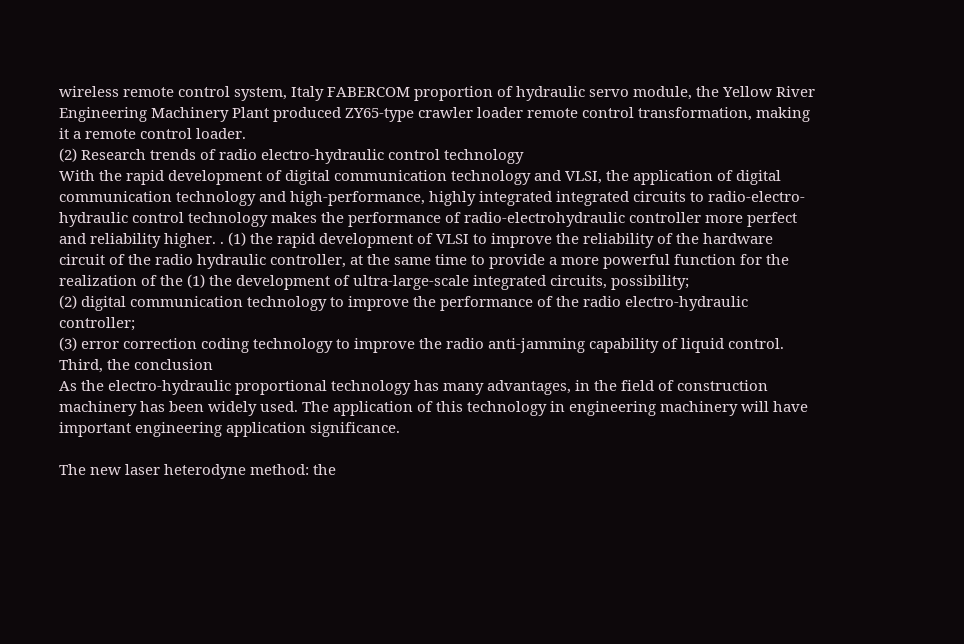wireless remote control system, Italy FABERCOM proportion of hydraulic servo module, the Yellow River Engineering Machinery Plant produced ZY65-type crawler loader remote control transformation, making it a remote control loader.
(2) Research trends of radio electro-hydraulic control technology
With the rapid development of digital communication technology and VLSI, the application of digital communication technology and high-performance, highly integrated integrated circuits to radio-electro-hydraulic control technology makes the performance of radio-electrohydraulic controller more perfect and reliability higher. . (1) the rapid development of VLSI to improve the reliability of the hardware circuit of the radio hydraulic controller, at the same time to provide a more powerful function for the realization of the (1) the development of ultra-large-scale integrated circuits, possibility;
(2) digital communication technology to improve the performance of the radio electro-hydraulic controller;
(3) error correction coding technology to improve the radio anti-jamming capability of liquid control.
Third, the conclusion
As the electro-hydraulic proportional technology has many advantages, in the field of construction machinery has been widely used. The application of this technology in engineering machinery will have important engineering application significance.

The new laser heterodyne method: the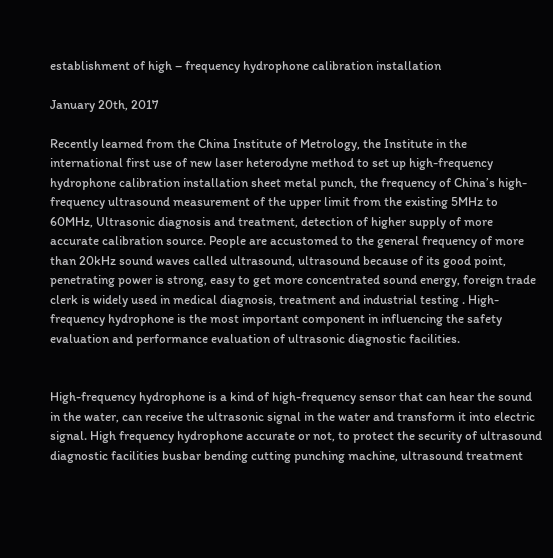establishment of high – frequency hydrophone calibration installation

January 20th, 2017

Recently learned from the China Institute of Metrology, the Institute in the international first use of new laser heterodyne method to set up high-frequency hydrophone calibration installation sheet metal punch, the frequency of China’s high-frequency ultrasound measurement of the upper limit from the existing 5MHz to 60MHz, Ultrasonic diagnosis and treatment, detection of higher supply of more accurate calibration source. People are accustomed to the general frequency of more than 20kHz sound waves called ultrasound, ultrasound because of its good point, penetrating power is strong, easy to get more concentrated sound energy, foreign trade clerk is widely used in medical diagnosis, treatment and industrial testing . High-frequency hydrophone is the most important component in influencing the safety evaluation and performance evaluation of ultrasonic diagnostic facilities.


High-frequency hydrophone is a kind of high-frequency sensor that can hear the sound in the water, can receive the ultrasonic signal in the water and transform it into electric signal. High frequency hydrophone accurate or not, to protect the security of ultrasound diagnostic facilities busbar bending cutting punching machine, ultrasound treatment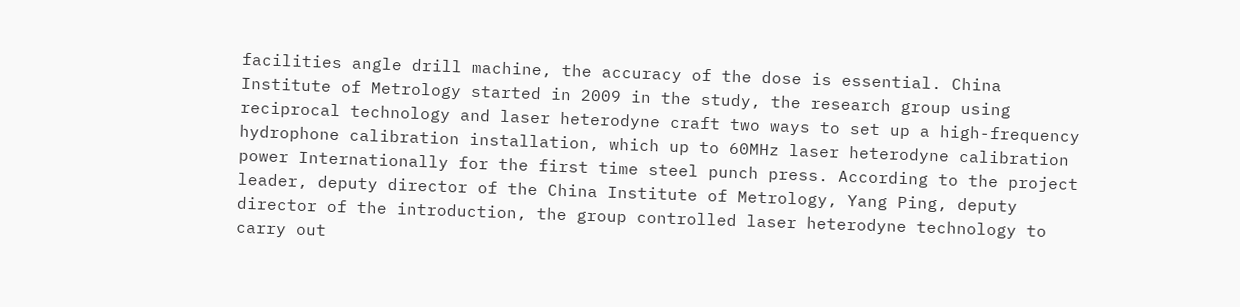facilities angle drill machine, the accuracy of the dose is essential. China Institute of Metrology started in 2009 in the study, the research group using reciprocal technology and laser heterodyne craft two ways to set up a high-frequency hydrophone calibration installation, which up to 60MHz laser heterodyne calibration power Internationally for the first time steel punch press. According to the project leader, deputy director of the China Institute of Metrology, Yang Ping, deputy director of the introduction, the group controlled laser heterodyne technology to carry out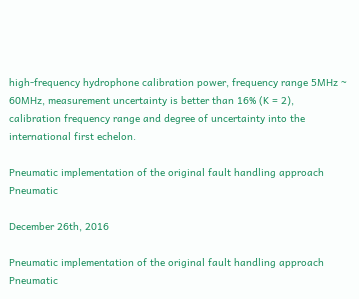high-frequency hydrophone calibration power, frequency range 5MHz ~ 60MHz, measurement uncertainty is better than 16% (K = 2), calibration frequency range and degree of uncertainty into the international first echelon.

Pneumatic implementation of the original fault handling approach Pneumatic

December 26th, 2016

Pneumatic implementation of the original fault handling approach Pneumatic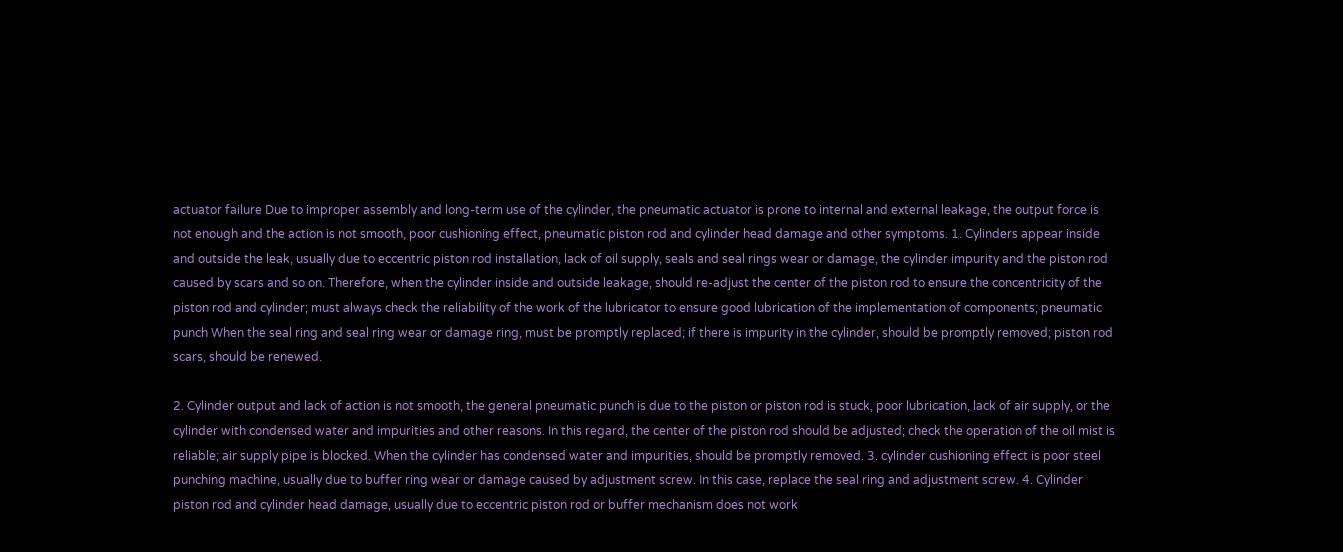actuator failure Due to improper assembly and long-term use of the cylinder, the pneumatic actuator is prone to internal and external leakage, the output force is not enough and the action is not smooth, poor cushioning effect, pneumatic piston rod and cylinder head damage and other symptoms. 1. Cylinders appear inside and outside the leak, usually due to eccentric piston rod installation, lack of oil supply, seals and seal rings wear or damage, the cylinder impurity and the piston rod caused by scars and so on. Therefore, when the cylinder inside and outside leakage, should re-adjust the center of the piston rod to ensure the concentricity of the piston rod and cylinder; must always check the reliability of the work of the lubricator to ensure good lubrication of the implementation of components; pneumatic punch When the seal ring and seal ring wear or damage ring, must be promptly replaced; if there is impurity in the cylinder, should be promptly removed; piston rod scars, should be renewed.

2. Cylinder output and lack of action is not smooth, the general pneumatic punch is due to the piston or piston rod is stuck, poor lubrication, lack of air supply, or the cylinder with condensed water and impurities and other reasons. In this regard, the center of the piston rod should be adjusted; check the operation of the oil mist is reliable; air supply pipe is blocked. When the cylinder has condensed water and impurities, should be promptly removed. 3. cylinder cushioning effect is poor steel punching machine, usually due to buffer ring wear or damage caused by adjustment screw. In this case, replace the seal ring and adjustment screw. 4. Cylinder piston rod and cylinder head damage, usually due to eccentric piston rod or buffer mechanism does not work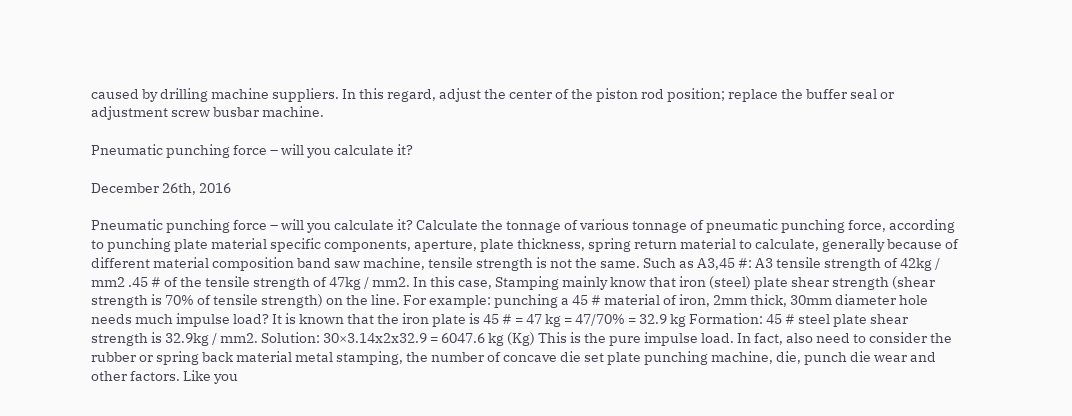caused by drilling machine suppliers. In this regard, adjust the center of the piston rod position; replace the buffer seal or adjustment screw busbar machine.

Pneumatic punching force – will you calculate it?

December 26th, 2016

Pneumatic punching force – will you calculate it? Calculate the tonnage of various tonnage of pneumatic punching force, according to punching plate material specific components, aperture, plate thickness, spring return material to calculate, generally because of different material composition band saw machine, tensile strength is not the same. Such as A3,45 #: A3 tensile strength of 42kg / mm2 .45 # of the tensile strength of 47kg / mm2. In this case, Stamping mainly know that iron (steel) plate shear strength (shear strength is 70% of tensile strength) on the line. For example: punching a 45 # material of iron, 2mm thick, 30mm diameter hole needs much impulse load? It is known that the iron plate is 45 # = 47 kg = 47/70% = 32.9 kg Formation: 45 # steel plate shear strength is 32.9kg / mm2. Solution: 30×3.14x2x32.9 = 6047.6 kg (Kg) This is the pure impulse load. In fact, also need to consider the rubber or spring back material metal stamping, the number of concave die set plate punching machine, die, punch die wear and other factors. Like you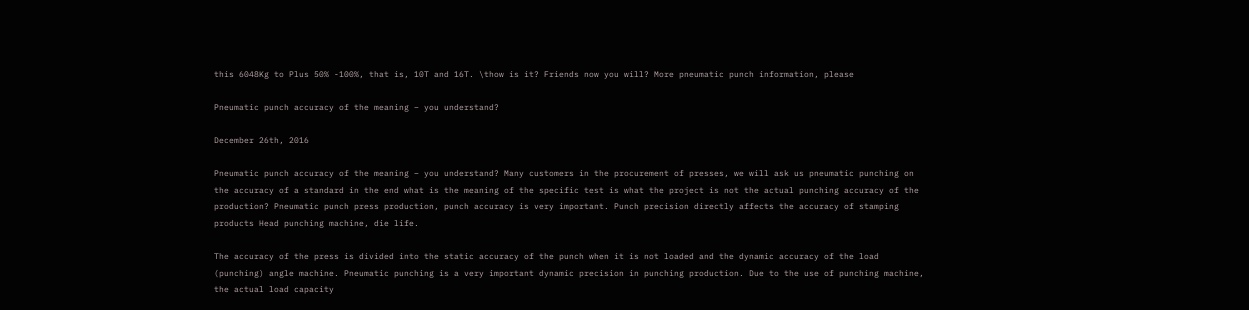this 6048Kg to Plus 50% -100%, that is, 10T and 16T. \thow is it? Friends now you will? More pneumatic punch information, please

Pneumatic punch accuracy of the meaning – you understand?

December 26th, 2016

Pneumatic punch accuracy of the meaning – you understand? Many customers in the procurement of presses, we will ask us pneumatic punching on the accuracy of a standard in the end what is the meaning of the specific test is what the project is not the actual punching accuracy of the production? Pneumatic punch press production, punch accuracy is very important. Punch precision directly affects the accuracy of stamping products Head punching machine, die life.

The accuracy of the press is divided into the static accuracy of the punch when it is not loaded and the dynamic accuracy of the load (punching) angle machine. Pneumatic punching is a very important dynamic precision in punching production. Due to the use of punching machine, the actual load capacity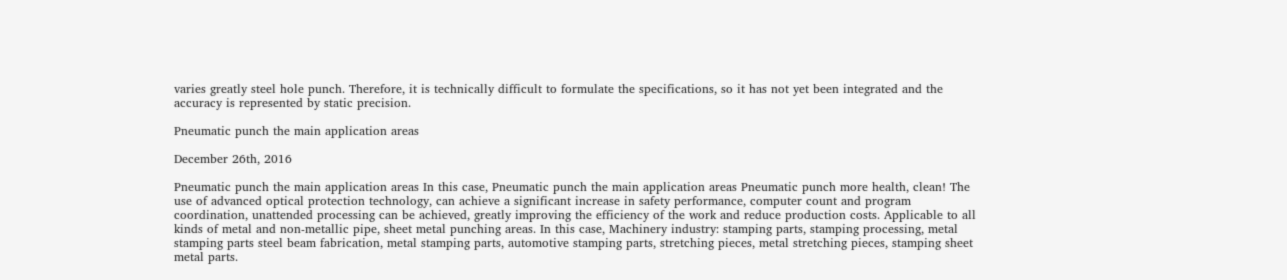varies greatly steel hole punch. Therefore, it is technically difficult to formulate the specifications, so it has not yet been integrated and the accuracy is represented by static precision.

Pneumatic punch the main application areas

December 26th, 2016

Pneumatic punch the main application areas In this case, Pneumatic punch the main application areas Pneumatic punch more health, clean! The use of advanced optical protection technology, can achieve a significant increase in safety performance, computer count and program coordination, unattended processing can be achieved, greatly improving the efficiency of the work and reduce production costs. Applicable to all kinds of metal and non-metallic pipe, sheet metal punching areas. In this case, Machinery industry: stamping parts, stamping processing, metal stamping parts steel beam fabrication, metal stamping parts, automotive stamping parts, stretching pieces, metal stretching pieces, stamping sheet metal parts.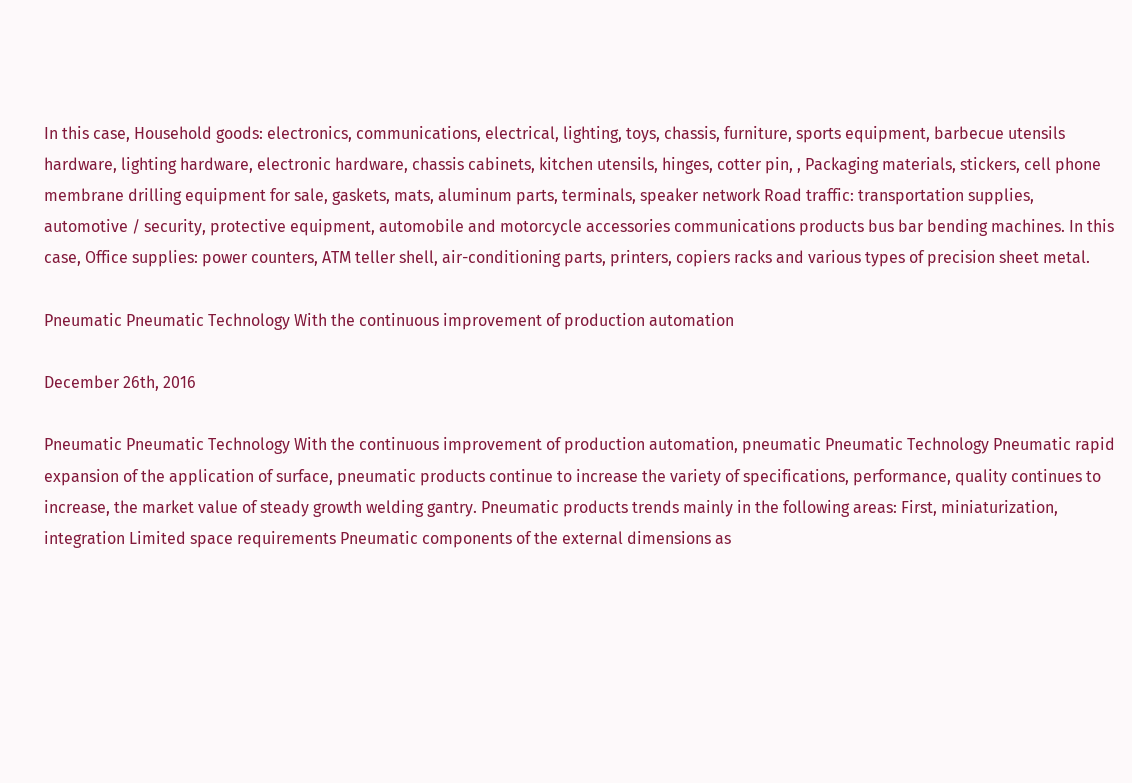In this case, Household goods: electronics, communications, electrical, lighting, toys, chassis, furniture, sports equipment, barbecue utensils hardware, lighting hardware, electronic hardware, chassis cabinets, kitchen utensils, hinges, cotter pin, , Packaging materials, stickers, cell phone membrane drilling equipment for sale, gaskets, mats, aluminum parts, terminals, speaker network Road traffic: transportation supplies, automotive / security, protective equipment, automobile and motorcycle accessories communications products bus bar bending machines. In this case, Office supplies: power counters, ATM teller shell, air-conditioning parts, printers, copiers racks and various types of precision sheet metal.

Pneumatic Pneumatic Technology With the continuous improvement of production automation

December 26th, 2016

Pneumatic Pneumatic Technology With the continuous improvement of production automation, pneumatic Pneumatic Technology Pneumatic rapid expansion of the application of surface, pneumatic products continue to increase the variety of specifications, performance, quality continues to increase, the market value of steady growth welding gantry. Pneumatic products trends mainly in the following areas: First, miniaturization, integration Limited space requirements Pneumatic components of the external dimensions as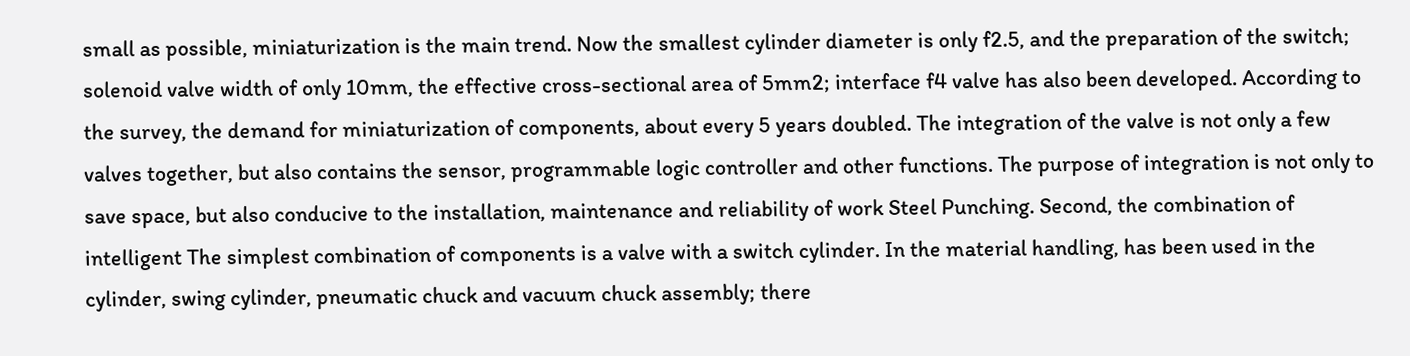small as possible, miniaturization is the main trend. Now the smallest cylinder diameter is only f2.5, and the preparation of the switch; solenoid valve width of only 10mm, the effective cross-sectional area of 5mm2; interface f4 valve has also been developed. According to the survey, the demand for miniaturization of components, about every 5 years doubled. The integration of the valve is not only a few valves together, but also contains the sensor, programmable logic controller and other functions. The purpose of integration is not only to save space, but also conducive to the installation, maintenance and reliability of work Steel Punching. Second, the combination of intelligent The simplest combination of components is a valve with a switch cylinder. In the material handling, has been used in the cylinder, swing cylinder, pneumatic chuck and vacuum chuck assembly; there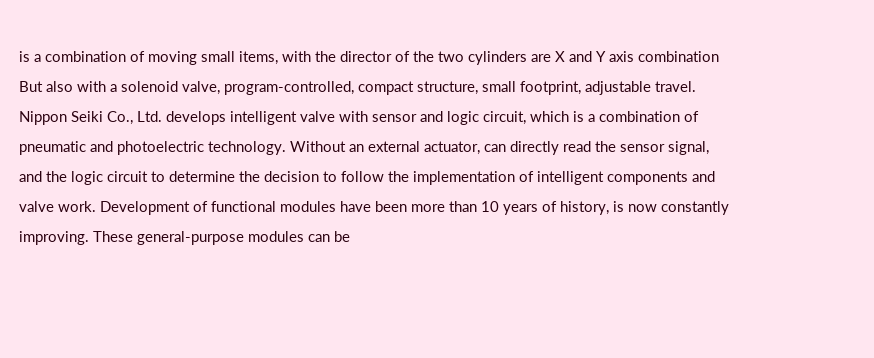is a combination of moving small items, with the director of the two cylinders are X and Y axis combination But also with a solenoid valve, program-controlled, compact structure, small footprint, adjustable travel. Nippon Seiki Co., Ltd. develops intelligent valve with sensor and logic circuit, which is a combination of pneumatic and photoelectric technology. Without an external actuator, can directly read the sensor signal, and the logic circuit to determine the decision to follow the implementation of intelligent components and valve work. Development of functional modules have been more than 10 years of history, is now constantly improving. These general-purpose modules can be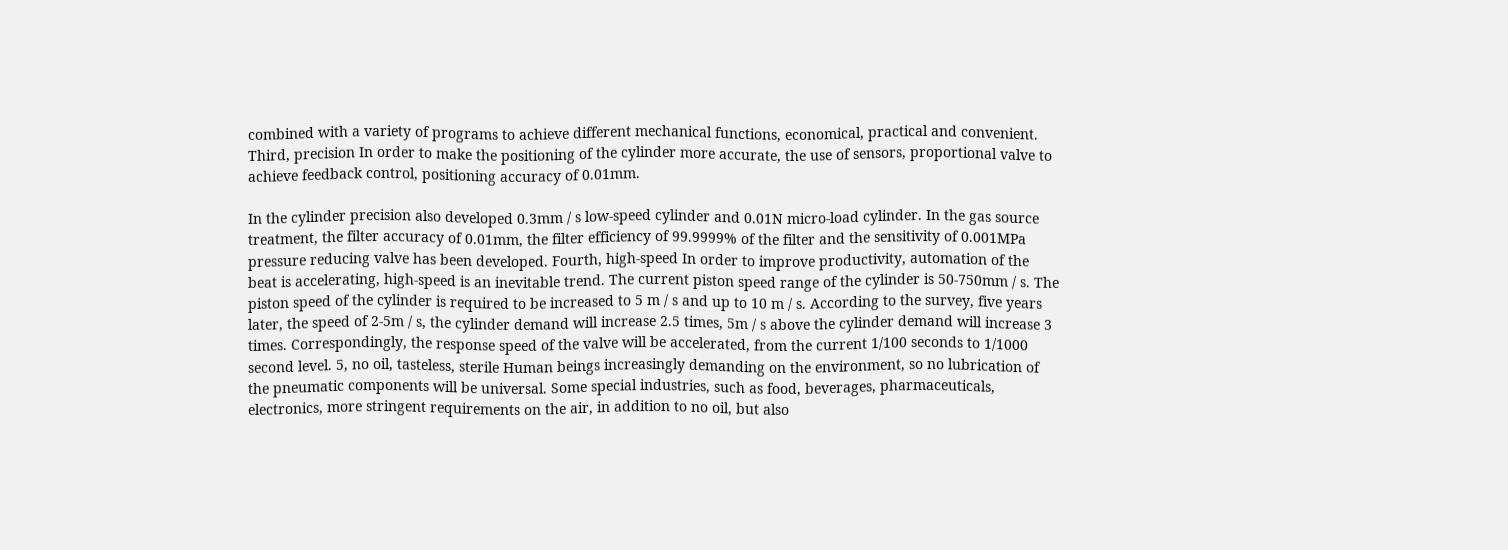combined with a variety of programs to achieve different mechanical functions, economical, practical and convenient. Third, precision In order to make the positioning of the cylinder more accurate, the use of sensors, proportional valve to achieve feedback control, positioning accuracy of 0.01mm.

In the cylinder precision also developed 0.3mm / s low-speed cylinder and 0.01N micro-load cylinder. In the gas source treatment, the filter accuracy of 0.01mm, the filter efficiency of 99.9999% of the filter and the sensitivity of 0.001MPa pressure reducing valve has been developed. Fourth, high-speed In order to improve productivity, automation of the beat is accelerating, high-speed is an inevitable trend. The current piston speed range of the cylinder is 50-750mm / s. The piston speed of the cylinder is required to be increased to 5 m / s and up to 10 m / s. According to the survey, five years later, the speed of 2-5m / s, the cylinder demand will increase 2.5 times, 5m / s above the cylinder demand will increase 3 times. Correspondingly, the response speed of the valve will be accelerated, from the current 1/100 seconds to 1/1000 second level. 5, no oil, tasteless, sterile Human beings increasingly demanding on the environment, so no lubrication of the pneumatic components will be universal. Some special industries, such as food, beverages, pharmaceuticals, electronics, more stringent requirements on the air, in addition to no oil, but also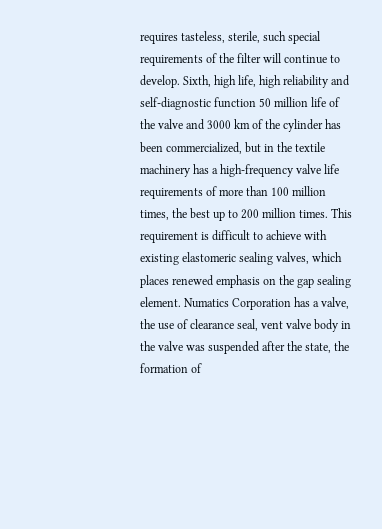requires tasteless, sterile, such special requirements of the filter will continue to develop. Sixth, high life, high reliability and self-diagnostic function 50 million life of the valve and 3000 km of the cylinder has been commercialized, but in the textile machinery has a high-frequency valve life requirements of more than 100 million times, the best up to 200 million times. This requirement is difficult to achieve with existing elastomeric sealing valves, which places renewed emphasis on the gap sealing element. Numatics Corporation has a valve, the use of clearance seal, vent valve body in the valve was suspended after the state, the formation of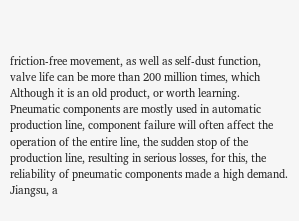friction-free movement, as well as self-dust function, valve life can be more than 200 million times, which Although it is an old product, or worth learning. Pneumatic components are mostly used in automatic production line, component failure will often affect the operation of the entire line, the sudden stop of the production line, resulting in serious losses, for this, the reliability of pneumatic components made a high demand. Jiangsu, a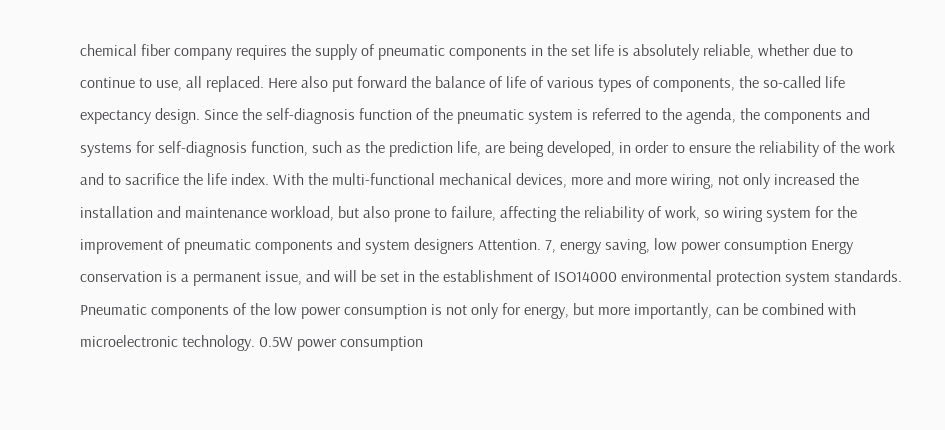chemical fiber company requires the supply of pneumatic components in the set life is absolutely reliable, whether due to continue to use, all replaced. Here also put forward the balance of life of various types of components, the so-called life expectancy design. Since the self-diagnosis function of the pneumatic system is referred to the agenda, the components and systems for self-diagnosis function, such as the prediction life, are being developed, in order to ensure the reliability of the work and to sacrifice the life index. With the multi-functional mechanical devices, more and more wiring, not only increased the installation and maintenance workload, but also prone to failure, affecting the reliability of work, so wiring system for the improvement of pneumatic components and system designers Attention. 7, energy saving, low power consumption Energy conservation is a permanent issue, and will be set in the establishment of ISO14000 environmental protection system standards. Pneumatic components of the low power consumption is not only for energy, but more importantly, can be combined with microelectronic technology. 0.5W power consumption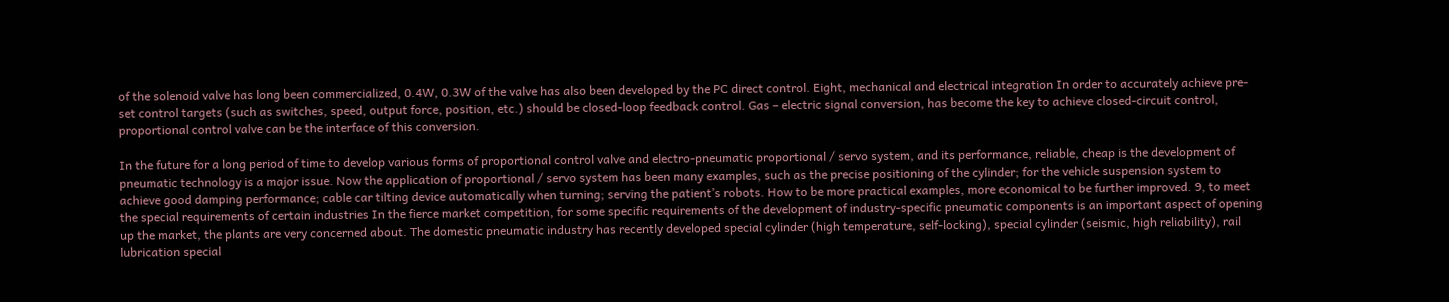of the solenoid valve has long been commercialized, 0.4W, 0.3W of the valve has also been developed by the PC direct control. Eight, mechanical and electrical integration In order to accurately achieve pre-set control targets (such as switches, speed, output force, position, etc.) should be closed-loop feedback control. Gas – electric signal conversion, has become the key to achieve closed-circuit control, proportional control valve can be the interface of this conversion.

In the future for a long period of time to develop various forms of proportional control valve and electro-pneumatic proportional / servo system, and its performance, reliable, cheap is the development of pneumatic technology is a major issue. Now the application of proportional / servo system has been many examples, such as the precise positioning of the cylinder; for the vehicle suspension system to achieve good damping performance; cable car tilting device automatically when turning; serving the patient’s robots. How to be more practical examples, more economical to be further improved. 9, to meet the special requirements of certain industries In the fierce market competition, for some specific requirements of the development of industry-specific pneumatic components is an important aspect of opening up the market, the plants are very concerned about. The domestic pneumatic industry has recently developed special cylinder (high temperature, self-locking), special cylinder (seismic, high reliability), rail lubrication special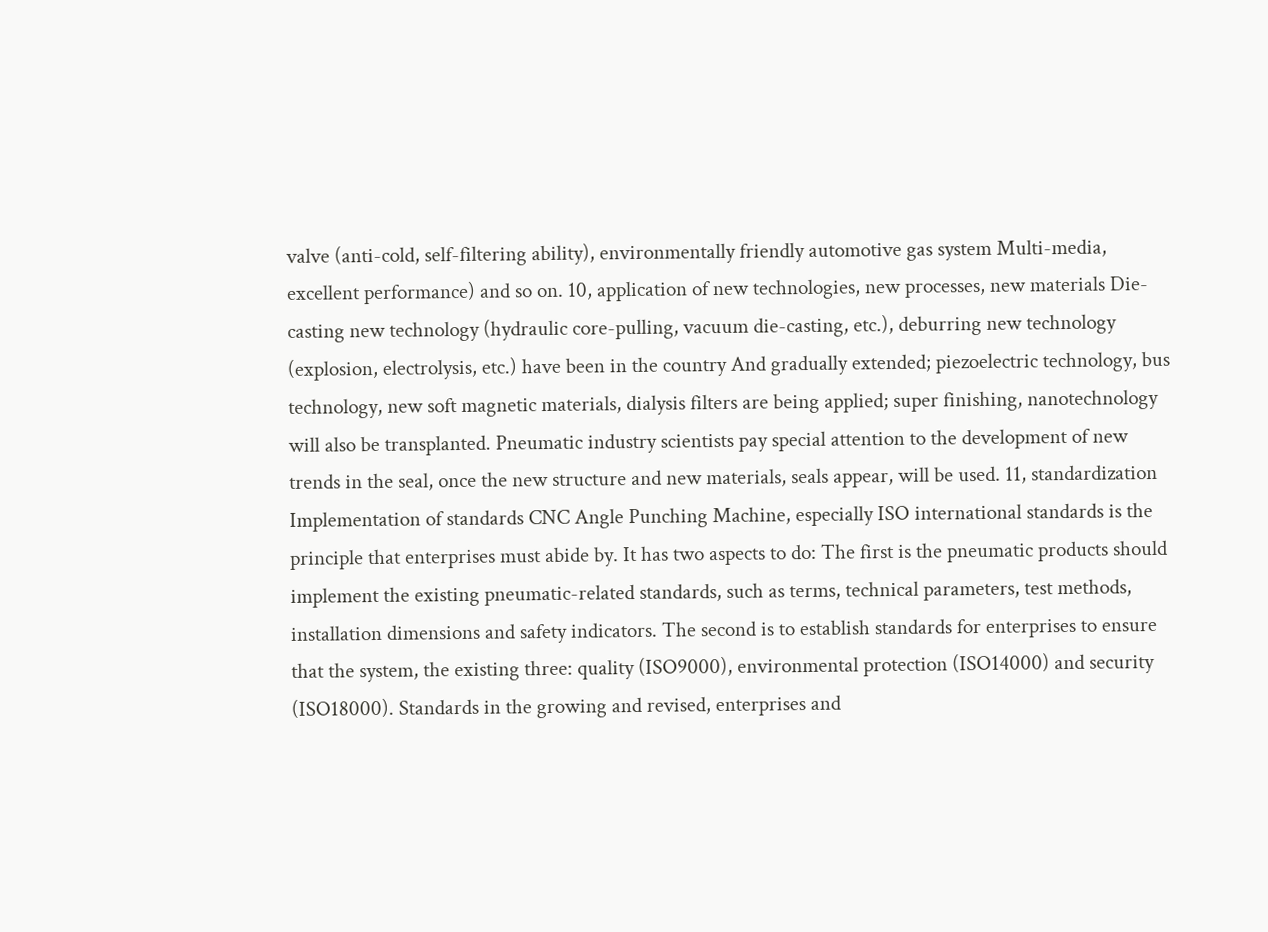valve (anti-cold, self-filtering ability), environmentally friendly automotive gas system Multi-media, excellent performance) and so on. 10, application of new technologies, new processes, new materials Die-casting new technology (hydraulic core-pulling, vacuum die-casting, etc.), deburring new technology (explosion, electrolysis, etc.) have been in the country And gradually extended; piezoelectric technology, bus technology, new soft magnetic materials, dialysis filters are being applied; super finishing, nanotechnology will also be transplanted. Pneumatic industry scientists pay special attention to the development of new trends in the seal, once the new structure and new materials, seals appear, will be used. 11, standardization Implementation of standards CNC Angle Punching Machine, especially ISO international standards is the principle that enterprises must abide by. It has two aspects to do: The first is the pneumatic products should implement the existing pneumatic-related standards, such as terms, technical parameters, test methods, installation dimensions and safety indicators. The second is to establish standards for enterprises to ensure that the system, the existing three: quality (ISO9000), environmental protection (ISO14000) and security (ISO18000). Standards in the growing and revised, enterprises and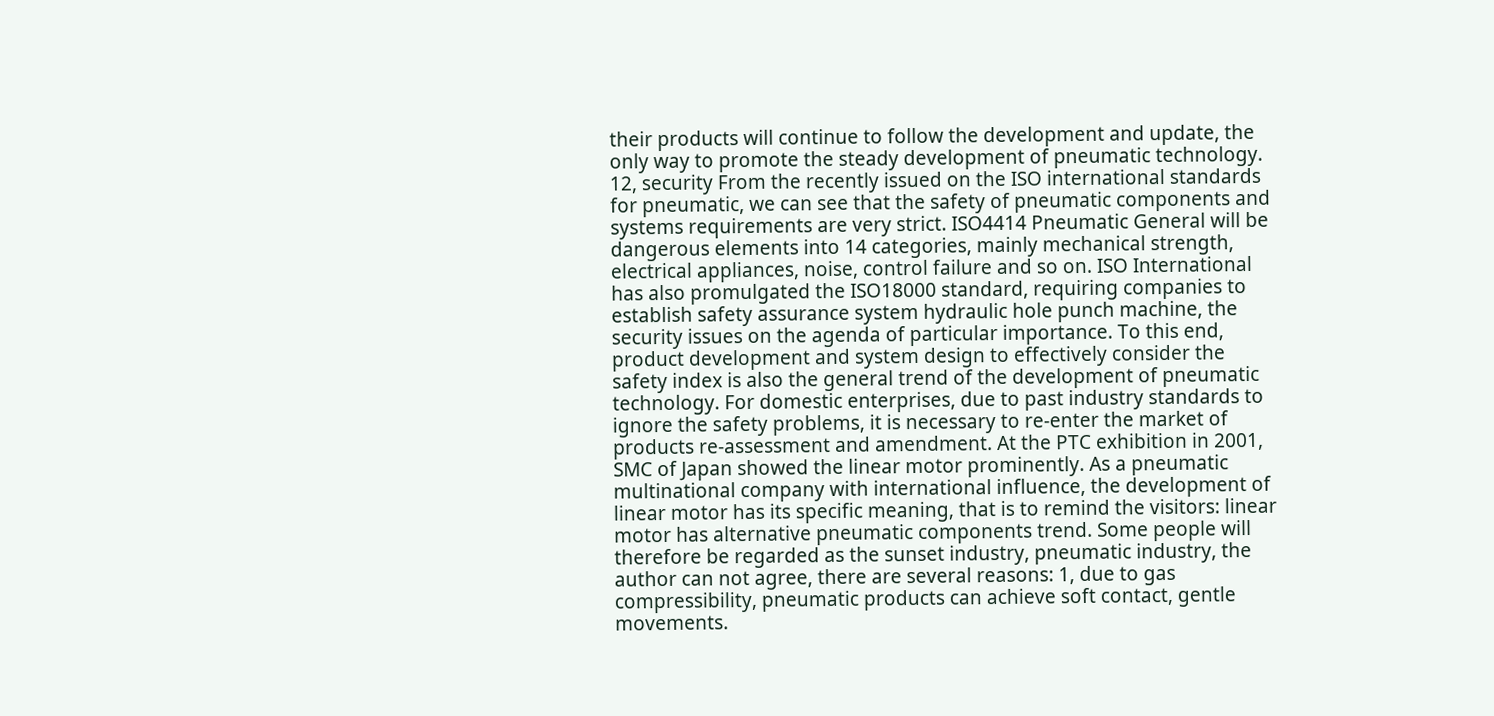their products will continue to follow the development and update, the only way to promote the steady development of pneumatic technology. 12, security From the recently issued on the ISO international standards for pneumatic, we can see that the safety of pneumatic components and systems requirements are very strict. ISO4414 Pneumatic General will be dangerous elements into 14 categories, mainly mechanical strength, electrical appliances, noise, control failure and so on. ISO International has also promulgated the ISO18000 standard, requiring companies to establish safety assurance system hydraulic hole punch machine, the security issues on the agenda of particular importance. To this end, product development and system design to effectively consider the safety index is also the general trend of the development of pneumatic technology. For domestic enterprises, due to past industry standards to ignore the safety problems, it is necessary to re-enter the market of products re-assessment and amendment. At the PTC exhibition in 2001, SMC of Japan showed the linear motor prominently. As a pneumatic multinational company with international influence, the development of linear motor has its specific meaning, that is to remind the visitors: linear motor has alternative pneumatic components trend. Some people will therefore be regarded as the sunset industry, pneumatic industry, the author can not agree, there are several reasons: 1, due to gas compressibility, pneumatic products can achieve soft contact, gentle movements.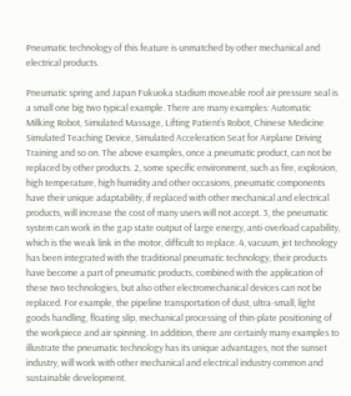Pneumatic technology of this feature is unmatched by other mechanical and electrical products.

Pneumatic spring and Japan Fukuoka stadium moveable roof air pressure seal is a small one big two typical example. There are many examples: Automatic Milking Robot, Simulated Massage, Lifting Patient’s Robot, Chinese Medicine Simulated Teaching Device, Simulated Acceleration Seat for Airplane Driving Training and so on. The above examples, once a pneumatic product, can not be replaced by other products. 2, some specific environment, such as fire, explosion, high temperature, high humidity and other occasions, pneumatic components have their unique adaptability, if replaced with other mechanical and electrical products, will increase the cost of many users will not accept. 3, the pneumatic system can work in the gap state output of large energy, anti-overload capability, which is the weak link in the motor, difficult to replace. 4, vacuum, jet technology has been integrated with the traditional pneumatic technology, their products have become a part of pneumatic products, combined with the application of these two technologies, but also other electromechanical devices can not be replaced. For example, the pipeline transportation of dust, ultra-small, light goods handling, floating slip, mechanical processing of thin-plate positioning of the workpiece and air spinning. In addition, there are certainly many examples to illustrate the pneumatic technology has its unique advantages, not the sunset industry, will work with other mechanical and electrical industry common and sustainable development.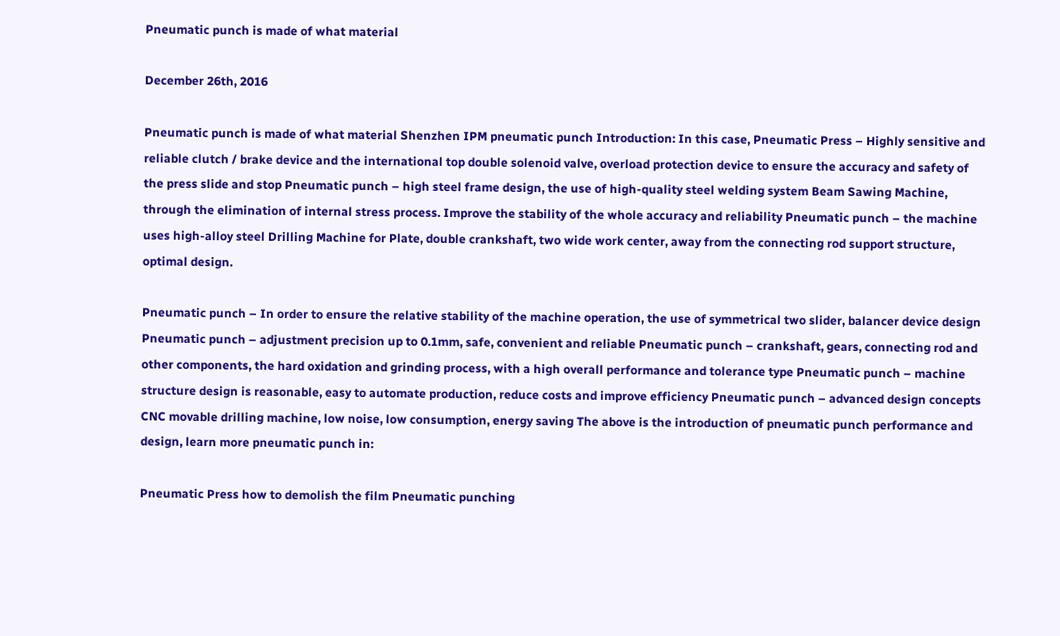Pneumatic punch is made of what material

December 26th, 2016

Pneumatic punch is made of what material Shenzhen IPM pneumatic punch Introduction: In this case, Pneumatic Press – Highly sensitive and reliable clutch / brake device and the international top double solenoid valve, overload protection device to ensure the accuracy and safety of the press slide and stop Pneumatic punch – high steel frame design, the use of high-quality steel welding system Beam Sawing Machine, through the elimination of internal stress process. Improve the stability of the whole accuracy and reliability Pneumatic punch – the machine uses high-alloy steel Drilling Machine for Plate, double crankshaft, two wide work center, away from the connecting rod support structure, optimal design.

Pneumatic punch – In order to ensure the relative stability of the machine operation, the use of symmetrical two slider, balancer device design Pneumatic punch – adjustment precision up to 0.1mm, safe, convenient and reliable Pneumatic punch – crankshaft, gears, connecting rod and other components, the hard oxidation and grinding process, with a high overall performance and tolerance type Pneumatic punch – machine structure design is reasonable, easy to automate production, reduce costs and improve efficiency Pneumatic punch – advanced design concepts CNC movable drilling machine, low noise, low consumption, energy saving The above is the introduction of pneumatic punch performance and design, learn more pneumatic punch in:

Pneumatic Press how to demolish the film Pneumatic punching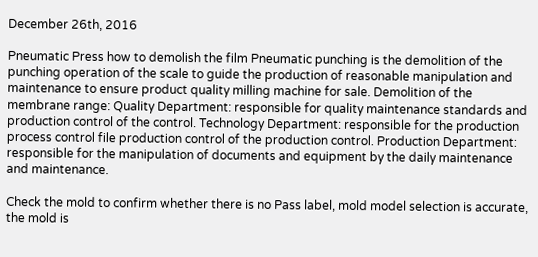December 26th, 2016

Pneumatic Press how to demolish the film Pneumatic punching is the demolition of the punching operation of the scale to guide the production of reasonable manipulation and maintenance to ensure product quality milling machine for sale. Demolition of the membrane range: Quality Department: responsible for quality maintenance standards and production control of the control. Technology Department: responsible for the production process control file production control of the production control. Production Department: responsible for the manipulation of documents and equipment by the daily maintenance and maintenance.

Check the mold to confirm whether there is no Pass label, mold model selection is accurate, the mold is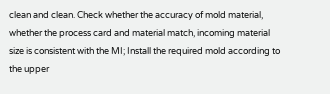clean and clean. Check whether the accuracy of mold material, whether the process card and material match, incoming material size is consistent with the MI; Install the required mold according to the upper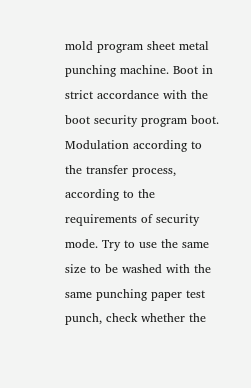mold program sheet metal punching machine. Boot in strict accordance with the boot security program boot. Modulation according to the transfer process, according to the requirements of security mode. Try to use the same size to be washed with the same punching paper test punch, check whether the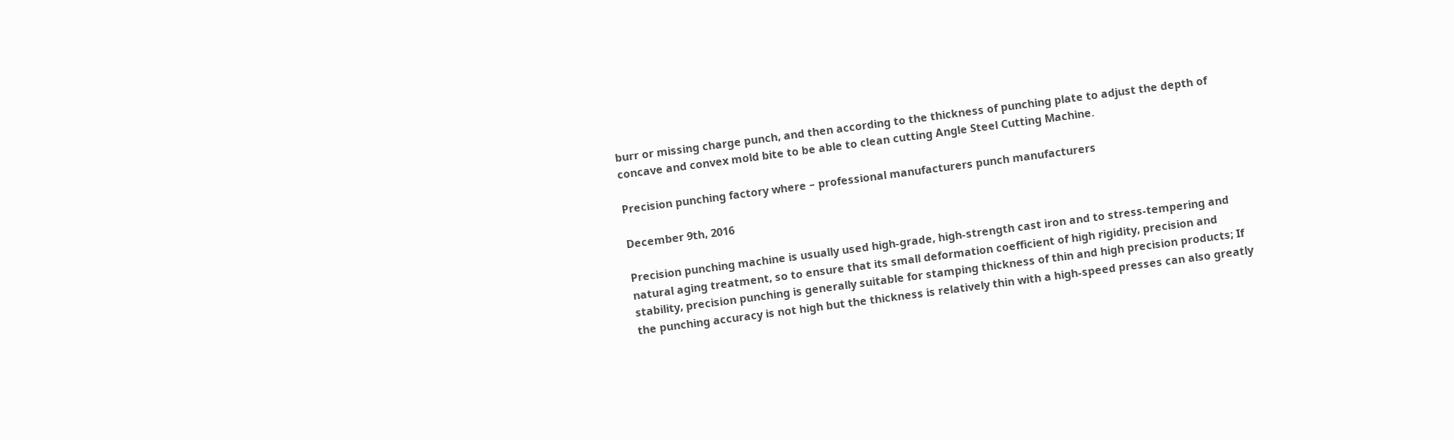burr or missing charge punch, and then according to the thickness of punching plate to adjust the depth of concave and convex mold bite to be able to clean cutting Angle Steel Cutting Machine.

Precision punching factory where – professional manufacturers punch manufacturers

December 9th, 2016

Precision punching machine is usually used high-grade, high-strength cast iron and to stress-tempering and natural aging treatment, so to ensure that its small deformation coefficient of high rigidity, precision and stability, precision punching is generally suitable for stamping thickness of thin and high precision products; If the punching accuracy is not high but the thickness is relatively thin with a high-speed presses can also greatly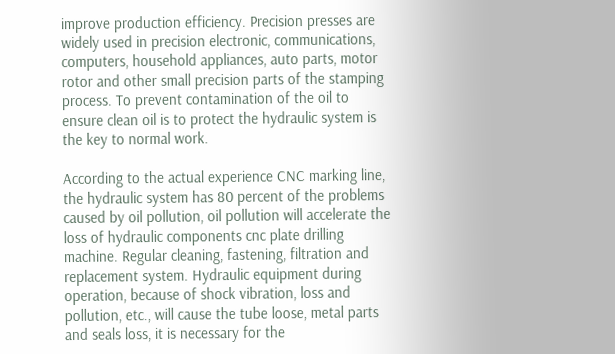improve production efficiency. Precision presses are widely used in precision electronic, communications, computers, household appliances, auto parts, motor rotor and other small precision parts of the stamping process. To prevent contamination of the oil to ensure clean oil is to protect the hydraulic system is the key to normal work.

According to the actual experience CNC marking line, the hydraulic system has 80 percent of the problems caused by oil pollution, oil pollution will accelerate the loss of hydraulic components cnc plate drilling machine. Regular cleaning, fastening, filtration and replacement system. Hydraulic equipment during operation, because of shock vibration, loss and pollution, etc., will cause the tube loose, metal parts and seals loss, it is necessary for the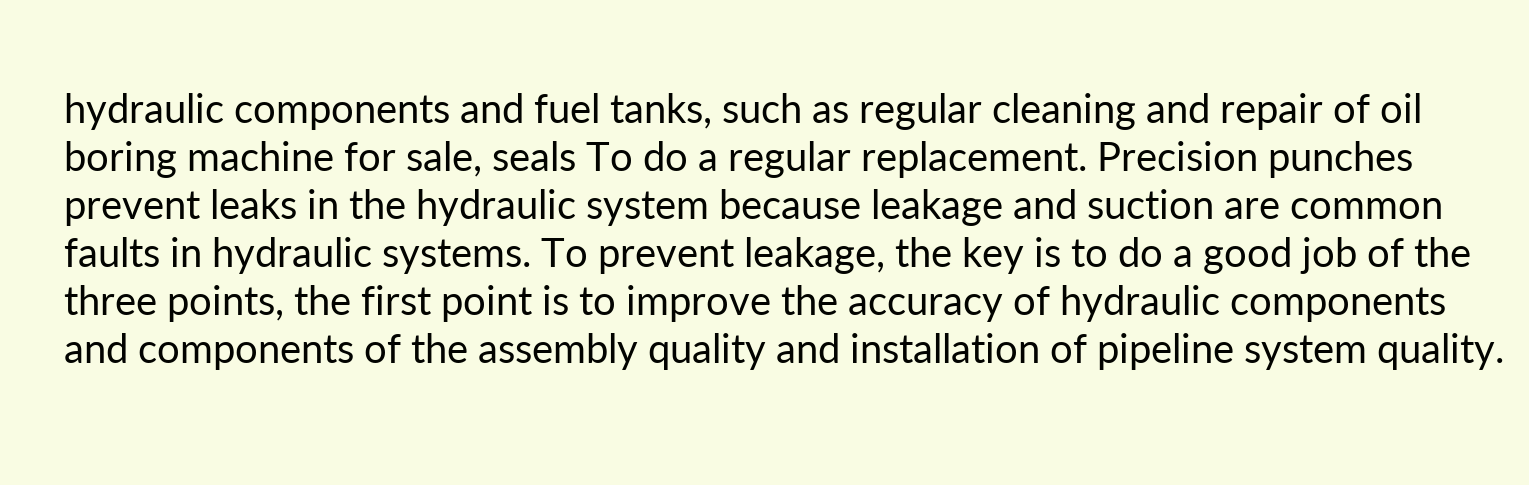hydraulic components and fuel tanks, such as regular cleaning and repair of oil boring machine for sale, seals To do a regular replacement. Precision punches prevent leaks in the hydraulic system because leakage and suction are common faults in hydraulic systems. To prevent leakage, the key is to do a good job of the three points, the first point is to improve the accuracy of hydraulic components and components of the assembly quality and installation of pipeline system quality.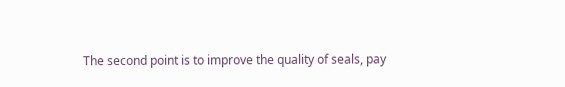The second point is to improve the quality of seals, pay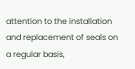attention to the installation and replacement of seals on a regular basis,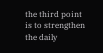the third point is to strengthen the daily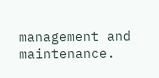management and maintenance.